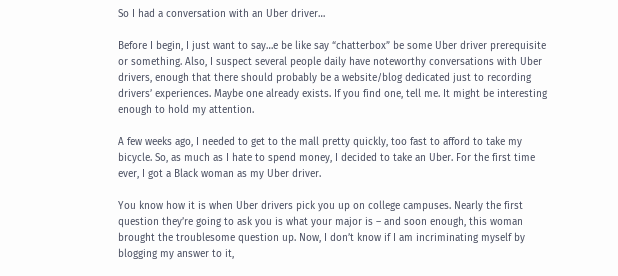So I had a conversation with an Uber driver…

Before I begin, I just want to say…e be like say “chatterbox” be some Uber driver prerequisite or something. Also, I suspect several people daily have noteworthy conversations with Uber drivers, enough that there should probably be a website/blog dedicated just to recording drivers’ experiences. Maybe one already exists. If you find one, tell me. It might be interesting enough to hold my attention.

A few weeks ago, I needed to get to the mall pretty quickly, too fast to afford to take my bicycle. So, as much as I hate to spend money, I decided to take an Uber. For the first time ever, I got a Black woman as my Uber driver.

You know how it is when Uber drivers pick you up on college campuses. Nearly the first question they’re going to ask you is what your major is – and soon enough, this woman brought the troublesome question up. Now, I don’t know if I am incriminating myself by blogging my answer to it,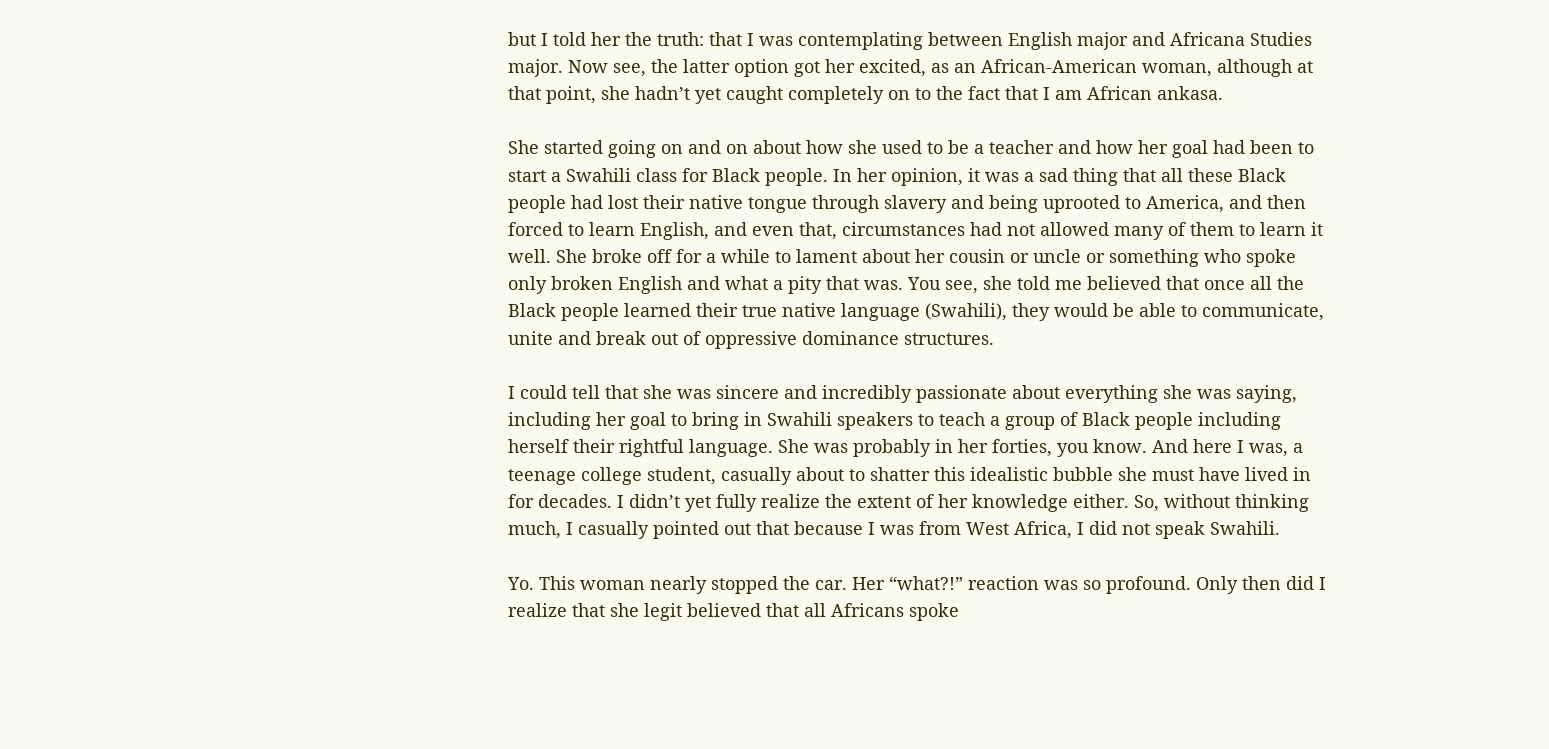but I told her the truth: that I was contemplating between English major and Africana Studies major. Now see, the latter option got her excited, as an African-American woman, although at that point, she hadn’t yet caught completely on to the fact that I am African ankasa.

She started going on and on about how she used to be a teacher and how her goal had been to start a Swahili class for Black people. In her opinion, it was a sad thing that all these Black people had lost their native tongue through slavery and being uprooted to America, and then forced to learn English, and even that, circumstances had not allowed many of them to learn it well. She broke off for a while to lament about her cousin or uncle or something who spoke only broken English and what a pity that was. You see, she told me believed that once all the Black people learned their true native language (Swahili), they would be able to communicate, unite and break out of oppressive dominance structures.

I could tell that she was sincere and incredibly passionate about everything she was saying, including her goal to bring in Swahili speakers to teach a group of Black people including herself their rightful language. She was probably in her forties, you know. And here I was, a teenage college student, casually about to shatter this idealistic bubble she must have lived in for decades. I didn’t yet fully realize the extent of her knowledge either. So, without thinking much, I casually pointed out that because I was from West Africa, I did not speak Swahili.

Yo. This woman nearly stopped the car. Her “what?!” reaction was so profound. Only then did I realize that she legit believed that all Africans spoke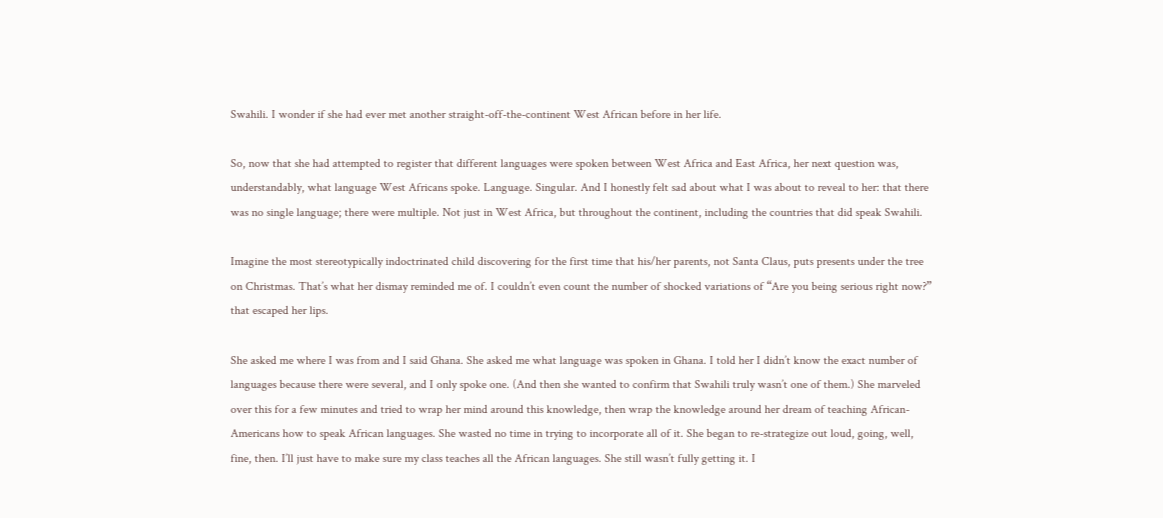Swahili. I wonder if she had ever met another straight-off-the-continent West African before in her life.

So, now that she had attempted to register that different languages were spoken between West Africa and East Africa, her next question was, understandably, what language West Africans spoke. Language. Singular. And I honestly felt sad about what I was about to reveal to her: that there was no single language; there were multiple. Not just in West Africa, but throughout the continent, including the countries that did speak Swahili.

Imagine the most stereotypically indoctrinated child discovering for the first time that his/her parents, not Santa Claus, puts presents under the tree on Christmas. That’s what her dismay reminded me of. I couldn’t even count the number of shocked variations of “Are you being serious right now?” that escaped her lips.

She asked me where I was from and I said Ghana. She asked me what language was spoken in Ghana. I told her I didn’t know the exact number of languages because there were several, and I only spoke one. (And then she wanted to confirm that Swahili truly wasn’t one of them.) She marveled over this for a few minutes and tried to wrap her mind around this knowledge, then wrap the knowledge around her dream of teaching African-Americans how to speak African languages. She wasted no time in trying to incorporate all of it. She began to re-strategize out loud, going, well, fine, then. I’ll just have to make sure my class teaches all the African languages. She still wasn’t fully getting it. I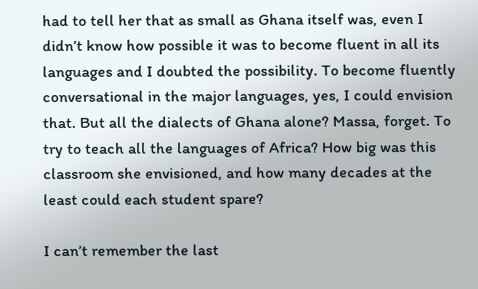had to tell her that as small as Ghana itself was, even I didn’t know how possible it was to become fluent in all its languages and I doubted the possibility. To become fluently conversational in the major languages, yes, I could envision that. But all the dialects of Ghana alone? Massa, forget. To try to teach all the languages of Africa? How big was this classroom she envisioned, and how many decades at the least could each student spare?

I can’t remember the last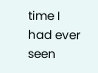time I had ever seen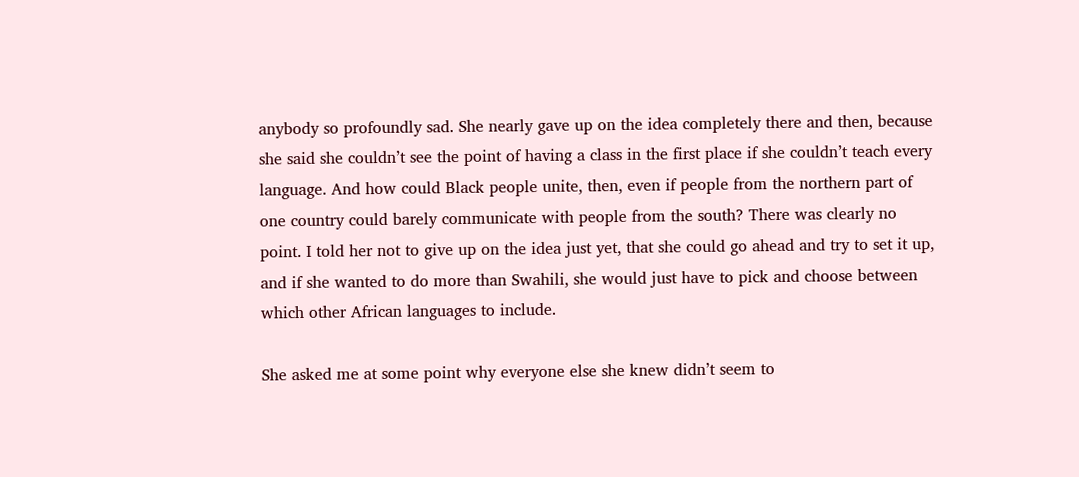anybody so profoundly sad. She nearly gave up on the idea completely there and then, because she said she couldn’t see the point of having a class in the first place if she couldn’t teach every language. And how could Black people unite, then, even if people from the northern part of one country could barely communicate with people from the south? There was clearly no point. I told her not to give up on the idea just yet, that she could go ahead and try to set it up, and if she wanted to do more than Swahili, she would just have to pick and choose between which other African languages to include.

She asked me at some point why everyone else she knew didn’t seem to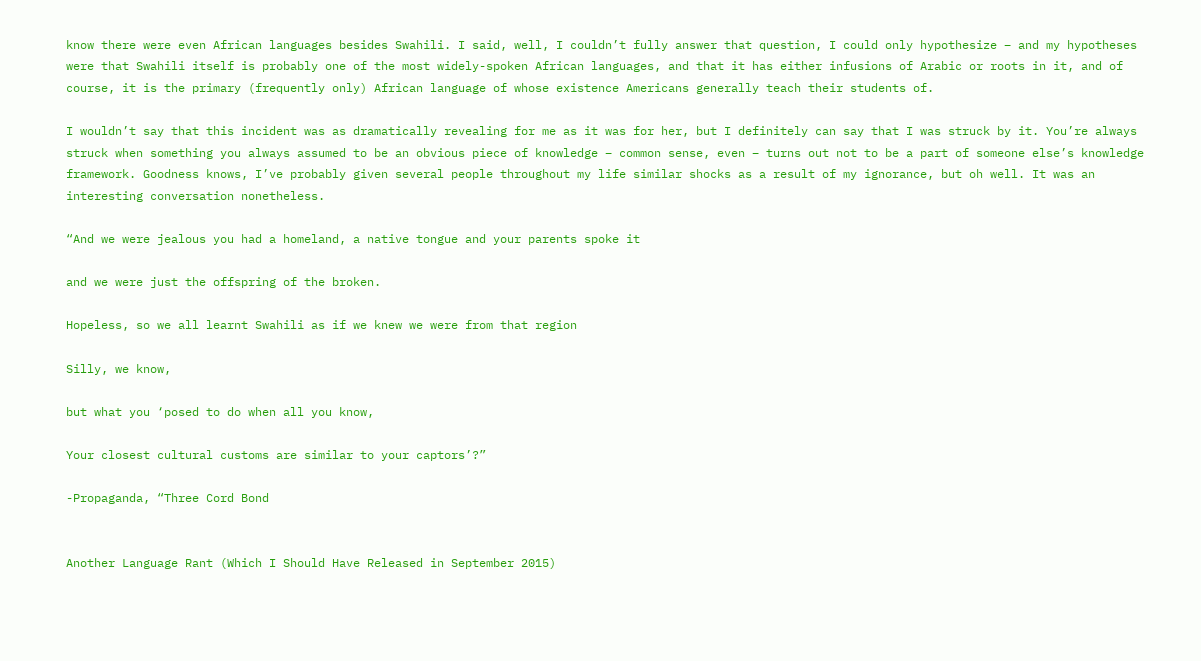know there were even African languages besides Swahili. I said, well, I couldn’t fully answer that question, I could only hypothesize – and my hypotheses were that Swahili itself is probably one of the most widely-spoken African languages, and that it has either infusions of Arabic or roots in it, and of course, it is the primary (frequently only) African language of whose existence Americans generally teach their students of.

I wouldn’t say that this incident was as dramatically revealing for me as it was for her, but I definitely can say that I was struck by it. You’re always struck when something you always assumed to be an obvious piece of knowledge – common sense, even – turns out not to be a part of someone else’s knowledge framework. Goodness knows, I’ve probably given several people throughout my life similar shocks as a result of my ignorance, but oh well. It was an interesting conversation nonetheless.

“And we were jealous you had a homeland, a native tongue and your parents spoke it

and we were just the offspring of the broken.

Hopeless, so we all learnt Swahili as if we knew we were from that region

Silly, we know,

but what you ‘posed to do when all you know,

Your closest cultural customs are similar to your captors’?”

-Propaganda, “Three Cord Bond


Another Language Rant (Which I Should Have Released in September 2015)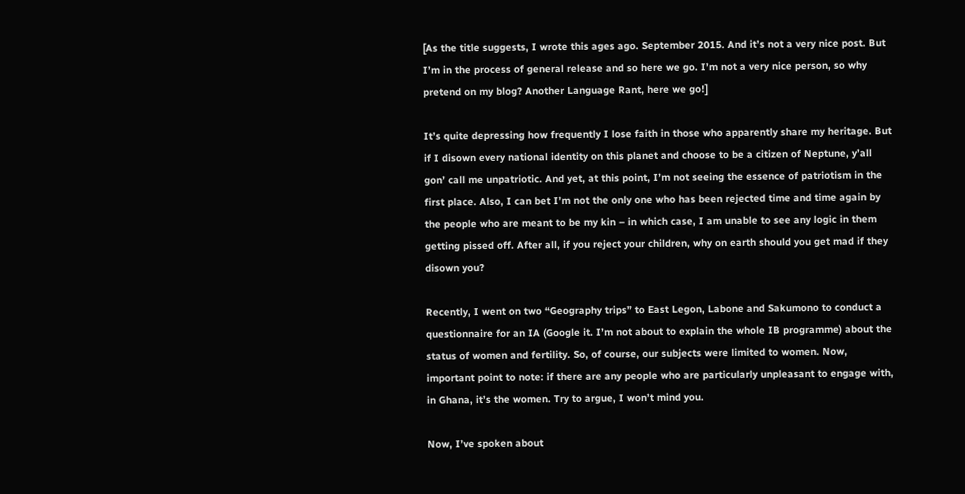[As the title suggests, I wrote this ages ago. September 2015. And it’s not a very nice post. But I’m in the process of general release and so here we go. I’m not a very nice person, so why pretend on my blog? Another Language Rant, here we go!]

It’s quite depressing how frequently I lose faith in those who apparently share my heritage. But if I disown every national identity on this planet and choose to be a citizen of Neptune, y’all gon’ call me unpatriotic. And yet, at this point, I’m not seeing the essence of patriotism in the first place. Also, I can bet I’m not the only one who has been rejected time and time again by the people who are meant to be my kin – in which case, I am unable to see any logic in them getting pissed off. After all, if you reject your children, why on earth should you get mad if they disown you?

Recently, I went on two “Geography trips” to East Legon, Labone and Sakumono to conduct a questionnaire for an IA (Google it. I’m not about to explain the whole IB programme) about the status of women and fertility. So, of course, our subjects were limited to women. Now, important point to note: if there are any people who are particularly unpleasant to engage with, in Ghana, it’s the women. Try to argue, I won’t mind you.

Now, I’ve spoken about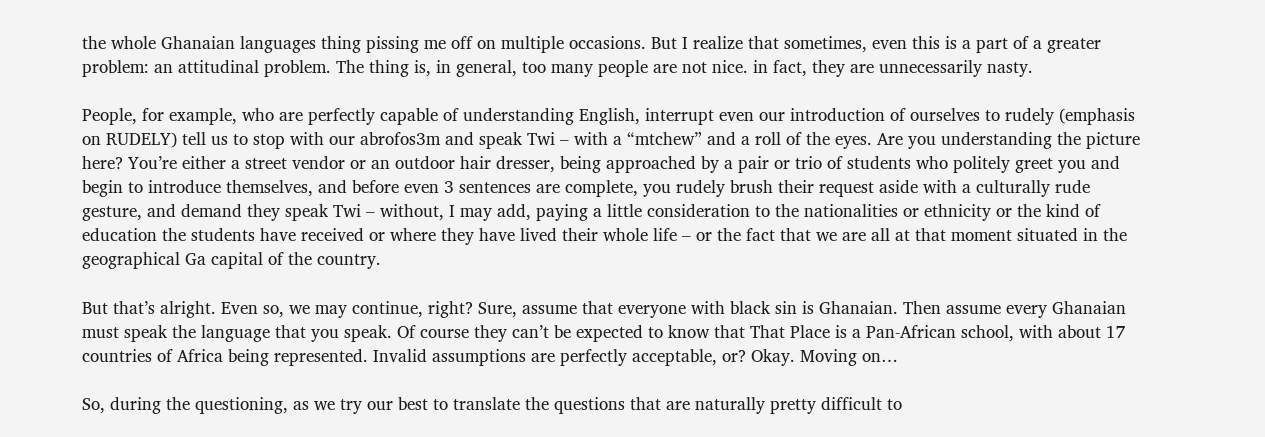the whole Ghanaian languages thing pissing me off on multiple occasions. But I realize that sometimes, even this is a part of a greater problem: an attitudinal problem. The thing is, in general, too many people are not nice. in fact, they are unnecessarily nasty.

People, for example, who are perfectly capable of understanding English, interrupt even our introduction of ourselves to rudely (emphasis on RUDELY) tell us to stop with our abrofos3m and speak Twi – with a “mtchew” and a roll of the eyes. Are you understanding the picture here? You’re either a street vendor or an outdoor hair dresser, being approached by a pair or trio of students who politely greet you and begin to introduce themselves, and before even 3 sentences are complete, you rudely brush their request aside with a culturally rude gesture, and demand they speak Twi – without, I may add, paying a little consideration to the nationalities or ethnicity or the kind of education the students have received or where they have lived their whole life – or the fact that we are all at that moment situated in the geographical Ga capital of the country.

But that’s alright. Even so, we may continue, right? Sure, assume that everyone with black sin is Ghanaian. Then assume every Ghanaian must speak the language that you speak. Of course they can’t be expected to know that That Place is a Pan-African school, with about 17 countries of Africa being represented. Invalid assumptions are perfectly acceptable, or? Okay. Moving on…

So, during the questioning, as we try our best to translate the questions that are naturally pretty difficult to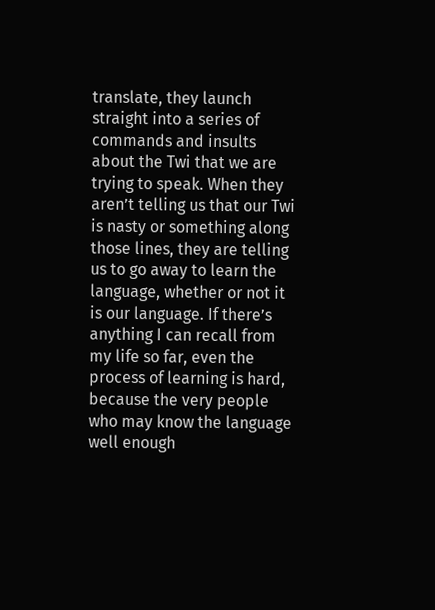translate, they launch straight into a series of commands and insults about the Twi that we are trying to speak. When they aren’t telling us that our Twi is nasty or something along those lines, they are telling us to go away to learn the language, whether or not it is our language. If there’s anything I can recall from my life so far, even the process of learning is hard, because the very people who may know the language well enough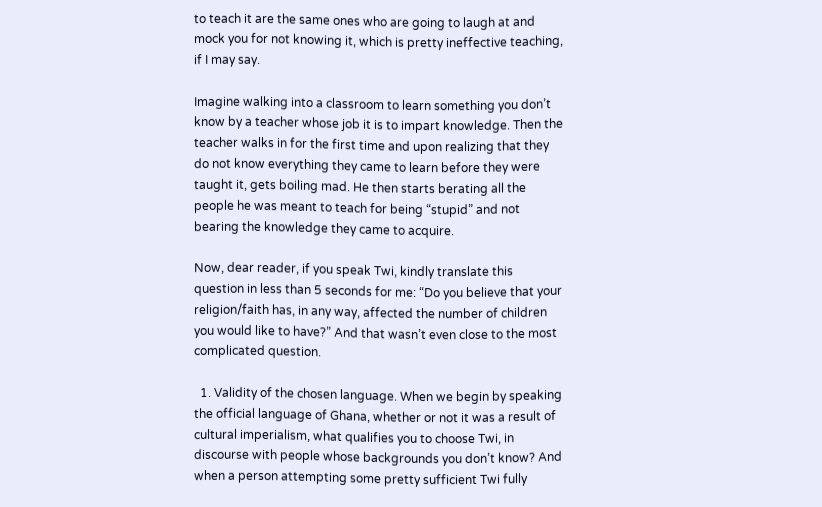to teach it are the same ones who are going to laugh at and mock you for not knowing it, which is pretty ineffective teaching, if I may say.

Imagine walking into a classroom to learn something you don’t know by a teacher whose job it is to impart knowledge. Then the teacher walks in for the first time and upon realizing that they do not know everything they came to learn before they were taught it, gets boiling mad. He then starts berating all the people he was meant to teach for being “stupid” and not bearing the knowledge they came to acquire.

Now, dear reader, if you speak Twi, kindly translate this question in less than 5 seconds for me: “Do you believe that your religion/faith has, in any way, affected the number of children you would like to have?” And that wasn’t even close to the most complicated question.

  1. Validity of the chosen language. When we begin by speaking the official language of Ghana, whether or not it was a result of cultural imperialism, what qualifies you to choose Twi, in discourse with people whose backgrounds you don’t know? And when a person attempting some pretty sufficient Twi fully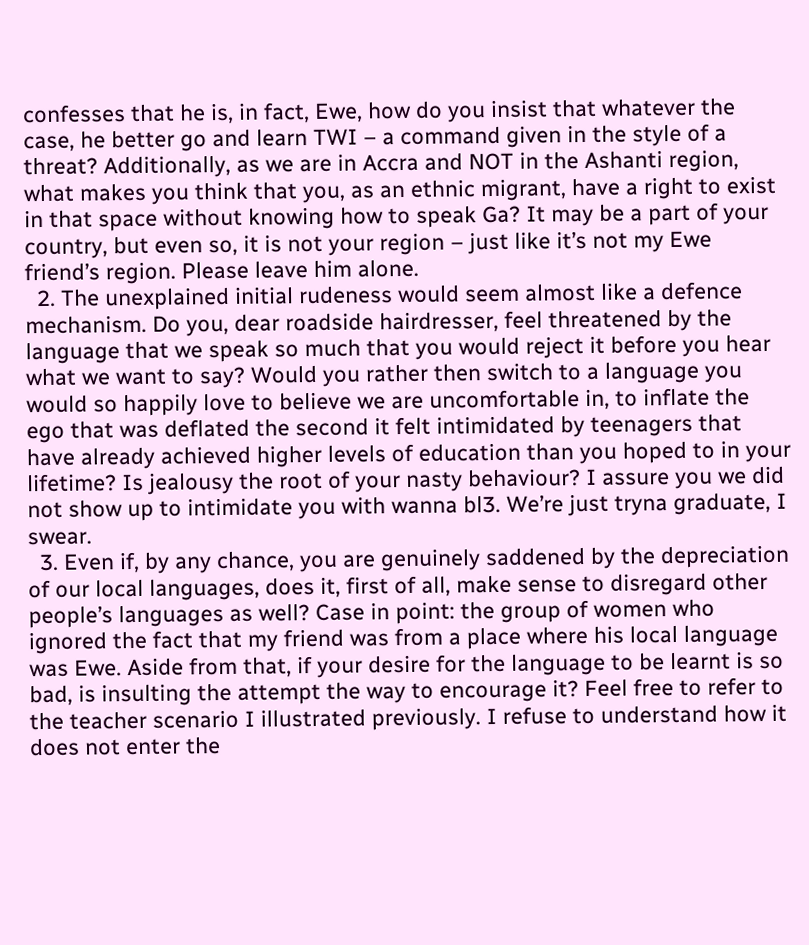confesses that he is, in fact, Ewe, how do you insist that whatever the case, he better go and learn TWI – a command given in the style of a threat? Additionally, as we are in Accra and NOT in the Ashanti region, what makes you think that you, as an ethnic migrant, have a right to exist in that space without knowing how to speak Ga? It may be a part of your country, but even so, it is not your region – just like it’s not my Ewe friend’s region. Please leave him alone.
  2. The unexplained initial rudeness would seem almost like a defence mechanism. Do you, dear roadside hairdresser, feel threatened by the language that we speak so much that you would reject it before you hear what we want to say? Would you rather then switch to a language you would so happily love to believe we are uncomfortable in, to inflate the ego that was deflated the second it felt intimidated by teenagers that have already achieved higher levels of education than you hoped to in your lifetime? Is jealousy the root of your nasty behaviour? I assure you we did not show up to intimidate you with wanna bl3. We’re just tryna graduate, I swear.
  3. Even if, by any chance, you are genuinely saddened by the depreciation of our local languages, does it, first of all, make sense to disregard other people’s languages as well? Case in point: the group of women who ignored the fact that my friend was from a place where his local language was Ewe. Aside from that, if your desire for the language to be learnt is so bad, is insulting the attempt the way to encourage it? Feel free to refer to the teacher scenario I illustrated previously. I refuse to understand how it does not enter the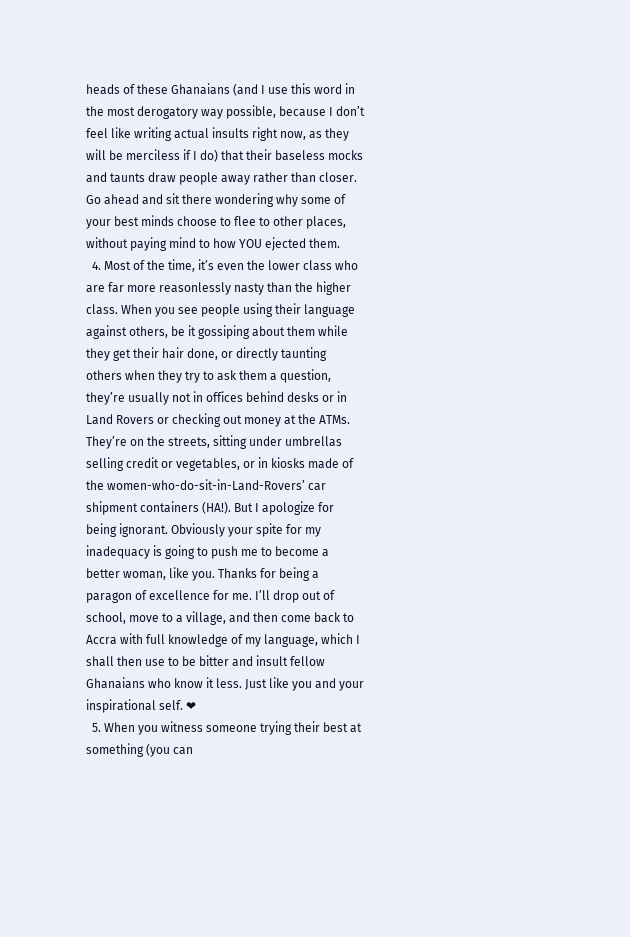heads of these Ghanaians (and I use this word in the most derogatory way possible, because I don’t feel like writing actual insults right now, as they will be merciless if I do) that their baseless mocks and taunts draw people away rather than closer. Go ahead and sit there wondering why some of your best minds choose to flee to other places, without paying mind to how YOU ejected them.
  4. Most of the time, it’s even the lower class who are far more reasonlessly nasty than the higher class. When you see people using their language against others, be it gossiping about them while they get their hair done, or directly taunting others when they try to ask them a question, they’re usually not in offices behind desks or in Land Rovers or checking out money at the ATMs. They’re on the streets, sitting under umbrellas selling credit or vegetables, or in kiosks made of the women-who-do-sit-in-Land-Rovers’ car shipment containers (HA!). But I apologize for being ignorant. Obviously your spite for my inadequacy is going to push me to become a better woman, like you. Thanks for being a paragon of excellence for me. I’ll drop out of school, move to a village, and then come back to Accra with full knowledge of my language, which I shall then use to be bitter and insult fellow Ghanaians who know it less. Just like you and your inspirational self. ❤
  5. When you witness someone trying their best at something (you can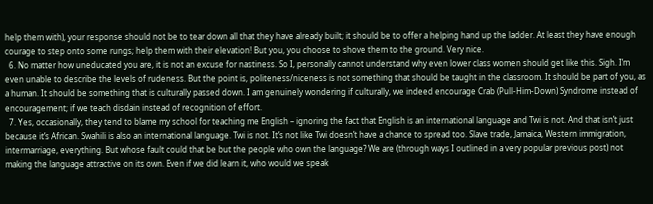help them with), your response should not be to tear down all that they have already built; it should be to offer a helping hand up the ladder. At least they have enough courage to step onto some rungs; help them with their elevation! But you, you choose to shove them to the ground. Very nice.
  6. No matter how uneducated you are, it is not an excuse for nastiness. So I, personally cannot understand why even lower class women should get like this. Sigh. I’m even unable to describe the levels of rudeness. But the point is, politeness/niceness is not something that should be taught in the classroom. It should be part of you, as a human. It should be something that is culturally passed down. I am genuinely wondering if culturally, we indeed encourage Crab (Pull-Him-Down) Syndrome instead of encouragement; if we teach disdain instead of recognition of effort.
  7. Yes, occasionally, they tend to blame my school for teaching me English – ignoring the fact that English is an international language and Twi is not. And that isn’t just because it’s African. Swahili is also an international language. Twi is not. It’s not like Twi doesn’t have a chance to spread too. Slave trade, Jamaica, Western immigration, intermarriage, everything. But whose fault could that be but the people who own the language? We are (through ways I outlined in a very popular previous post) not making the language attractive on its own. Even if we did learn it, who would we speak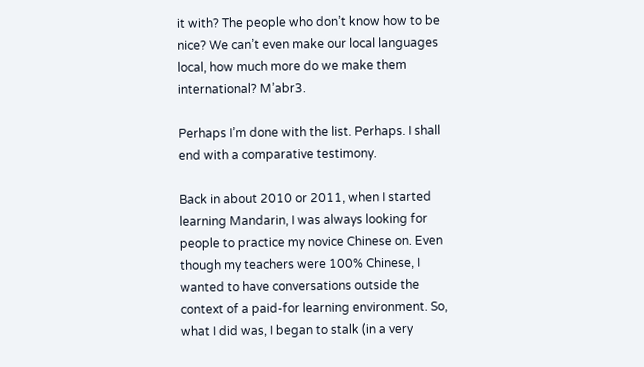it with? The people who don’t know how to be nice? We can’t even make our local languages local, how much more do we make them international? M’abr3.

Perhaps I’m done with the list. Perhaps. I shall end with a comparative testimony.

Back in about 2010 or 2011, when I started learning Mandarin, I was always looking for people to practice my novice Chinese on. Even though my teachers were 100% Chinese, I wanted to have conversations outside the context of a paid-for learning environment. So, what I did was, I began to stalk (in a very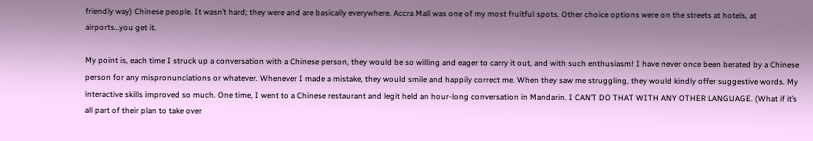friendly way) Chinese people. It wasn’t hard; they were and are basically everywhere. Accra Mall was one of my most fruitful spots. Other choice options were on the streets at hotels, at airports…you get it.

My point is, each time I struck up a conversation with a Chinese person, they would be so willing and eager to carry it out, and with such enthusiasm! I have never once been berated by a Chinese person for any mispronunciations or whatever. Whenever I made a mistake, they would smile and happily correct me. When they saw me struggling, they would kindly offer suggestive words. My interactive skills improved so much. One time, I went to a Chinese restaurant and legit held an hour-long conversation in Mandarin. I CAN’T DO THAT WITH ANY OTHER LANGUAGE. (What if it’s all part of their plan to take over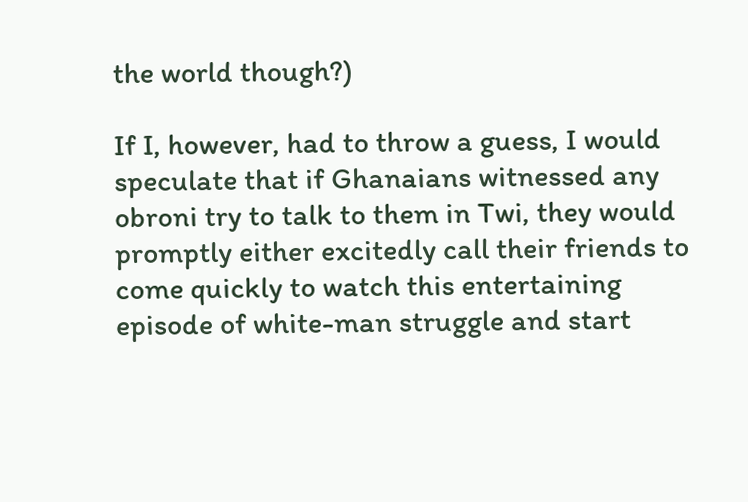the world though?)

If I, however, had to throw a guess, I would speculate that if Ghanaians witnessed any obroni try to talk to them in Twi, they would promptly either excitedly call their friends to come quickly to watch this entertaining episode of white-man struggle and start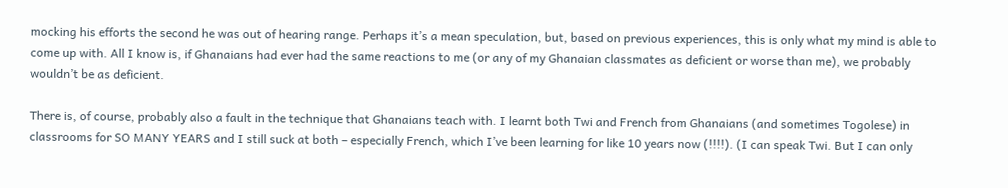mocking his efforts the second he was out of hearing range. Perhaps it’s a mean speculation, but, based on previous experiences, this is only what my mind is able to come up with. All I know is, if Ghanaians had ever had the same reactions to me (or any of my Ghanaian classmates as deficient or worse than me), we probably wouldn’t be as deficient.

There is, of course, probably also a fault in the technique that Ghanaians teach with. I learnt both Twi and French from Ghanaians (and sometimes Togolese) in classrooms for SO MANY YEARS and I still suck at both – especially French, which I’ve been learning for like 10 years now (!!!!). (I can speak Twi. But I can only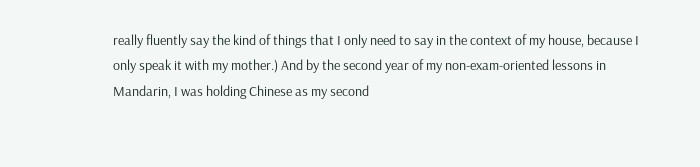really fluently say the kind of things that I only need to say in the context of my house, because I only speak it with my mother.) And by the second year of my non-exam-oriented lessons in Mandarin, I was holding Chinese as my second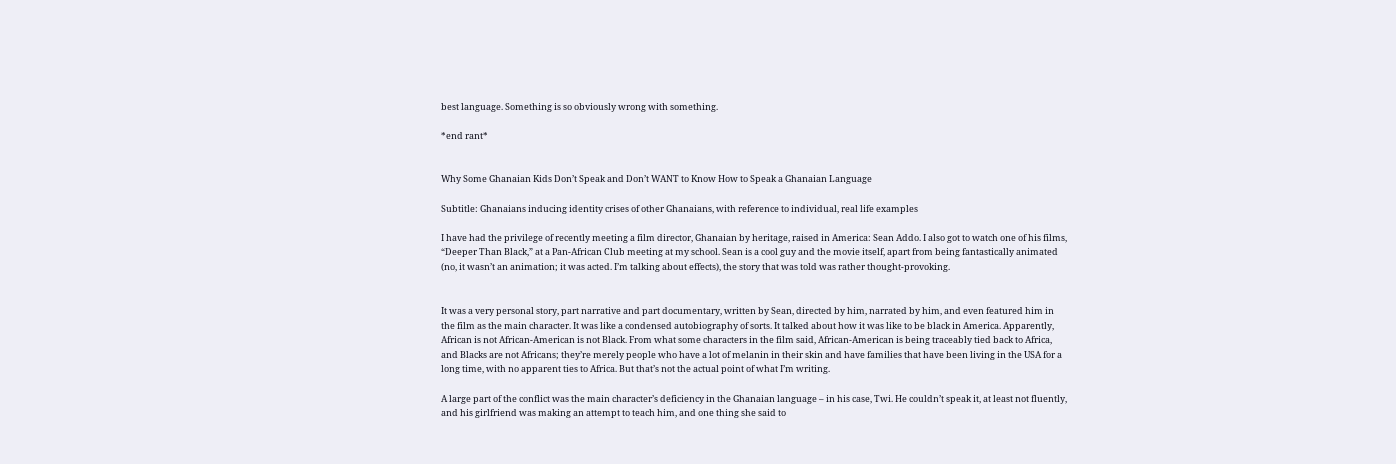best language. Something is so obviously wrong with something.

*end rant*


Why Some Ghanaian Kids Don’t Speak and Don’t WANT to Know How to Speak a Ghanaian Language

Subtitle: Ghanaians inducing identity crises of other Ghanaians, with reference to individual, real life examples

I have had the privilege of recently meeting a film director, Ghanaian by heritage, raised in America: Sean Addo. I also got to watch one of his films, “Deeper Than Black,” at a Pan-African Club meeting at my school. Sean is a cool guy and the movie itself, apart from being fantastically animated (no, it wasn’t an animation; it was acted. I’m talking about effects), the story that was told was rather thought-provoking.


It was a very personal story, part narrative and part documentary, written by Sean, directed by him, narrated by him, and even featured him in the film as the main character. It was like a condensed autobiography of sorts. It talked about how it was like to be black in America. Apparently, African is not African-American is not Black. From what some characters in the film said, African-American is being traceably tied back to Africa, and Blacks are not Africans; they’re merely people who have a lot of melanin in their skin and have families that have been living in the USA for a long time, with no apparent ties to Africa. But that’s not the actual point of what I’m writing.

A large part of the conflict was the main character’s deficiency in the Ghanaian language – in his case, Twi. He couldn’t speak it, at least not fluently, and his girlfriend was making an attempt to teach him, and one thing she said to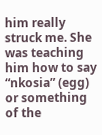him really struck me. She was teaching him how to say “nkosia” (egg) or something of the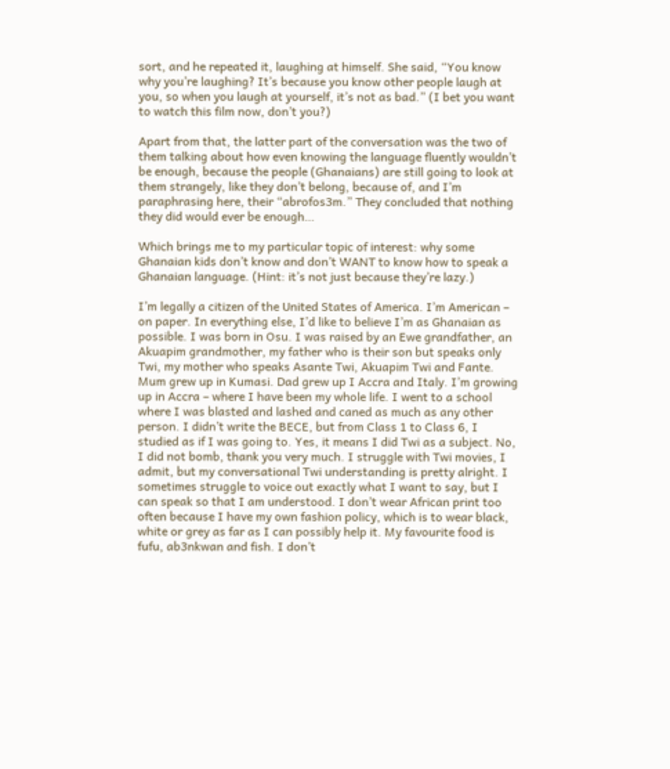sort, and he repeated it, laughing at himself. She said, “You know why you’re laughing? It’s because you know other people laugh at you, so when you laugh at yourself, it’s not as bad.” (I bet you want to watch this film now, don’t you?)

Apart from that, the latter part of the conversation was the two of them talking about how even knowing the language fluently wouldn’t be enough, because the people (Ghanaians) are still going to look at them strangely, like they don’t belong, because of, and I’m paraphrasing here, their “abrofos3m.” They concluded that nothing they did would ever be enough…

Which brings me to my particular topic of interest: why some Ghanaian kids don’t know and don’t WANT to know how to speak a Ghanaian language. (Hint: it’s not just because they’re lazy.)

I’m legally a citizen of the United States of America. I’m American – on paper. In everything else, I’d like to believe I’m as Ghanaian as possible. I was born in Osu. I was raised by an Ewe grandfather, an Akuapim grandmother, my father who is their son but speaks only Twi, my mother who speaks Asante Twi, Akuapim Twi and Fante. Mum grew up in Kumasi. Dad grew up I Accra and Italy. I’m growing up in Accra – where I have been my whole life. I went to a school where I was blasted and lashed and caned as much as any other person. I didn’t write the BECE, but from Class 1 to Class 6, I studied as if I was going to. Yes, it means I did Twi as a subject. No, I did not bomb, thank you very much. I struggle with Twi movies, I admit, but my conversational Twi understanding is pretty alright. I sometimes struggle to voice out exactly what I want to say, but I can speak so that I am understood. I don’t wear African print too often because I have my own fashion policy, which is to wear black, white or grey as far as I can possibly help it. My favourite food is fufu, ab3nkwan and fish. I don’t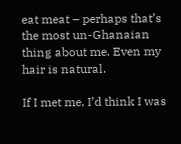eat meat – perhaps that’s the most un-Ghanaian thing about me. Even my hair is natural.

If I met me, I’d think I was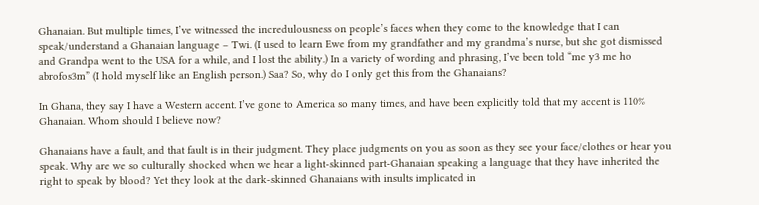Ghanaian. But multiple times, I’ve witnessed the incredulousness on people’s faces when they come to the knowledge that I can speak/understand a Ghanaian language – Twi. (I used to learn Ewe from my grandfather and my grandma’s nurse, but she got dismissed and Grandpa went to the USA for a while, and I lost the ability.) In a variety of wording and phrasing, I’ve been told “me y3 me ho abrofos3m” (I hold myself like an English person.) Saa? So, why do I only get this from the Ghanaians?

In Ghana, they say I have a Western accent. I’ve gone to America so many times, and have been explicitly told that my accent is 110% Ghanaian. Whom should I believe now?

Ghanaians have a fault, and that fault is in their judgment. They place judgments on you as soon as they see your face/clothes or hear you speak. Why are we so culturally shocked when we hear a light-skinned part-Ghanaian speaking a language that they have inherited the right to speak by blood? Yet they look at the dark-skinned Ghanaians with insults implicated in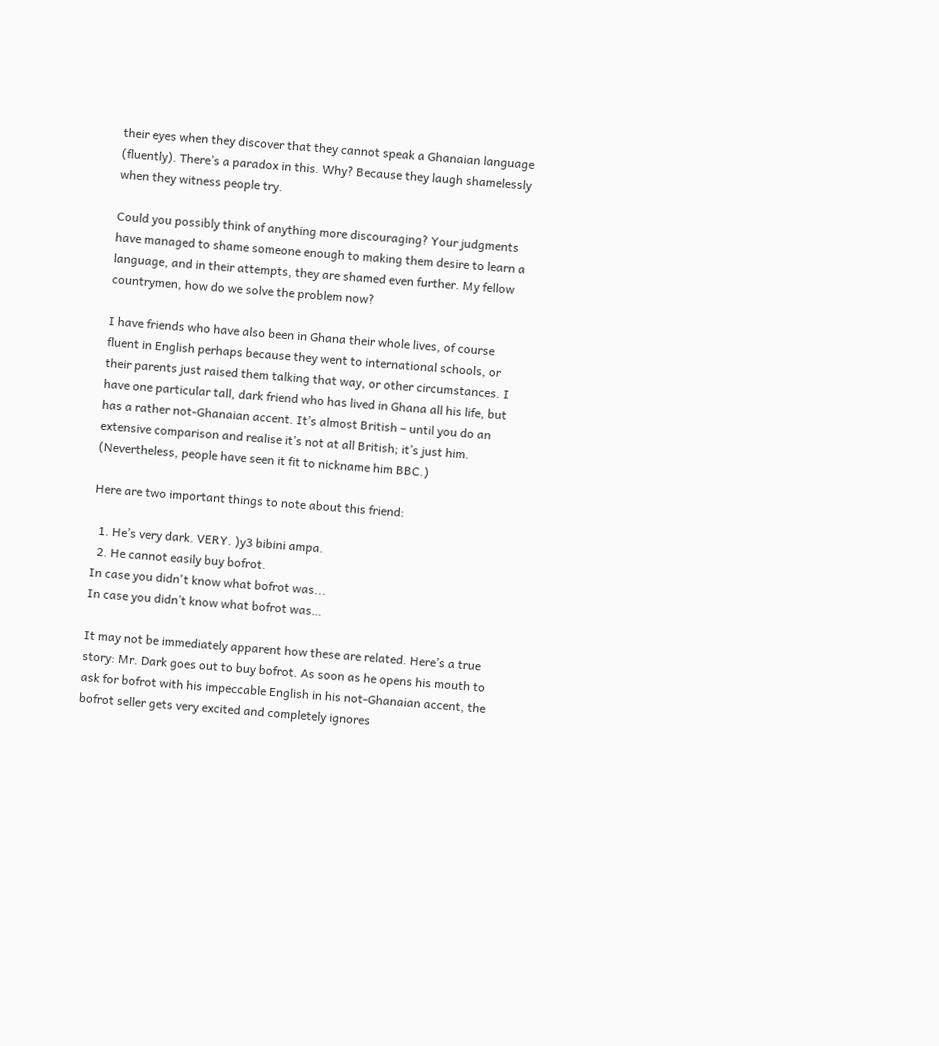their eyes when they discover that they cannot speak a Ghanaian language (fluently). There’s a paradox in this. Why? Because they laugh shamelessly when they witness people try.

Could you possibly think of anything more discouraging? Your judgments have managed to shame someone enough to making them desire to learn a language, and in their attempts, they are shamed even further. My fellow countrymen, how do we solve the problem now?

I have friends who have also been in Ghana their whole lives, of course fluent in English perhaps because they went to international schools, or their parents just raised them talking that way, or other circumstances. I have one particular tall, dark friend who has lived in Ghana all his life, but has a rather not-Ghanaian accent. It’s almost British – until you do an extensive comparison and realise it’s not at all British; it’s just him. (Nevertheless, people have seen it fit to nickname him BBC.)

Here are two important things to note about this friend:

  1. He’s very dark. VERY. )y3 bibini ampa.
  2. He cannot easily buy bofrot.
In case you didn't know what bofrot was...
In case you didn’t know what bofrot was…

It may not be immediately apparent how these are related. Here’s a true story: Mr. Dark goes out to buy bofrot. As soon as he opens his mouth to ask for bofrot with his impeccable English in his not-Ghanaian accent, the bofrot seller gets very excited and completely ignores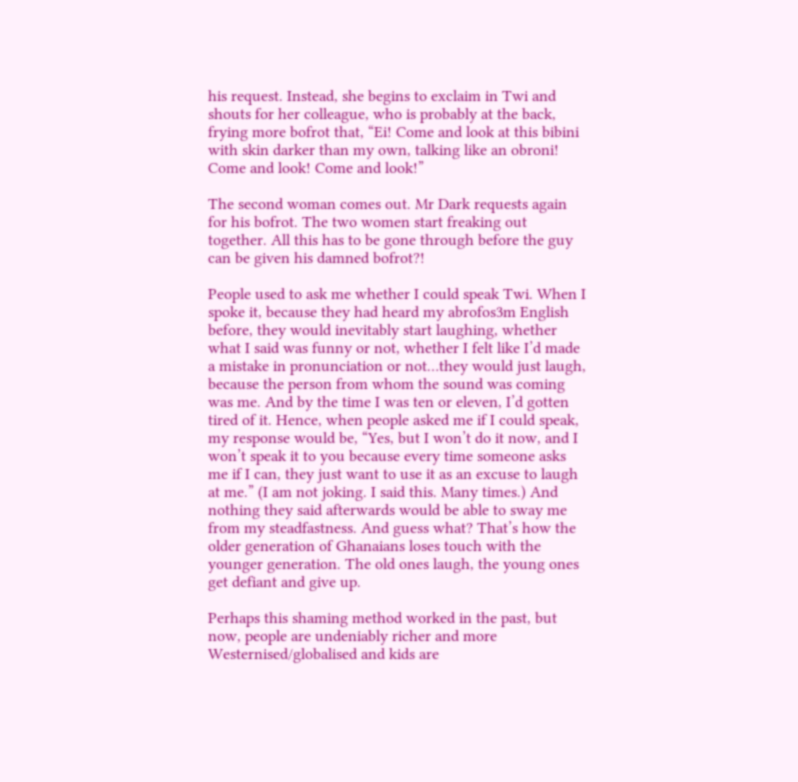his request. Instead, she begins to exclaim in Twi and shouts for her colleague, who is probably at the back, frying more bofrot that, “Ei! Come and look at this bibini with skin darker than my own, talking like an obroni! Come and look! Come and look!”

The second woman comes out. Mr Dark requests again for his bofrot. The two women start freaking out together. All this has to be gone through before the guy can be given his damned bofrot?!

People used to ask me whether I could speak Twi. When I spoke it, because they had heard my abrofos3m English before, they would inevitably start laughing, whether what I said was funny or not, whether I felt like I’d made a mistake in pronunciation or not…they would just laugh, because the person from whom the sound was coming was me. And by the time I was ten or eleven, I’d gotten tired of it. Hence, when people asked me if I could speak, my response would be, “Yes, but I won’t do it now, and I won’t speak it to you because every time someone asks me if I can, they just want to use it as an excuse to laugh at me.” (I am not joking. I said this. Many times.) And nothing they said afterwards would be able to sway me from my steadfastness. And guess what? That’s how the older generation of Ghanaians loses touch with the younger generation. The old ones laugh, the young ones get defiant and give up.

Perhaps this shaming method worked in the past, but now, people are undeniably richer and more Westernised/globalised and kids are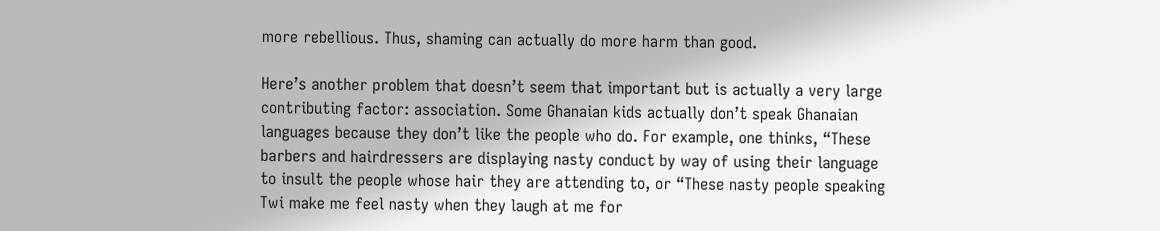more rebellious. Thus, shaming can actually do more harm than good.

Here’s another problem that doesn’t seem that important but is actually a very large contributing factor: association. Some Ghanaian kids actually don’t speak Ghanaian languages because they don’t like the people who do. For example, one thinks, “These barbers and hairdressers are displaying nasty conduct by way of using their language to insult the people whose hair they are attending to, or “These nasty people speaking Twi make me feel nasty when they laugh at me for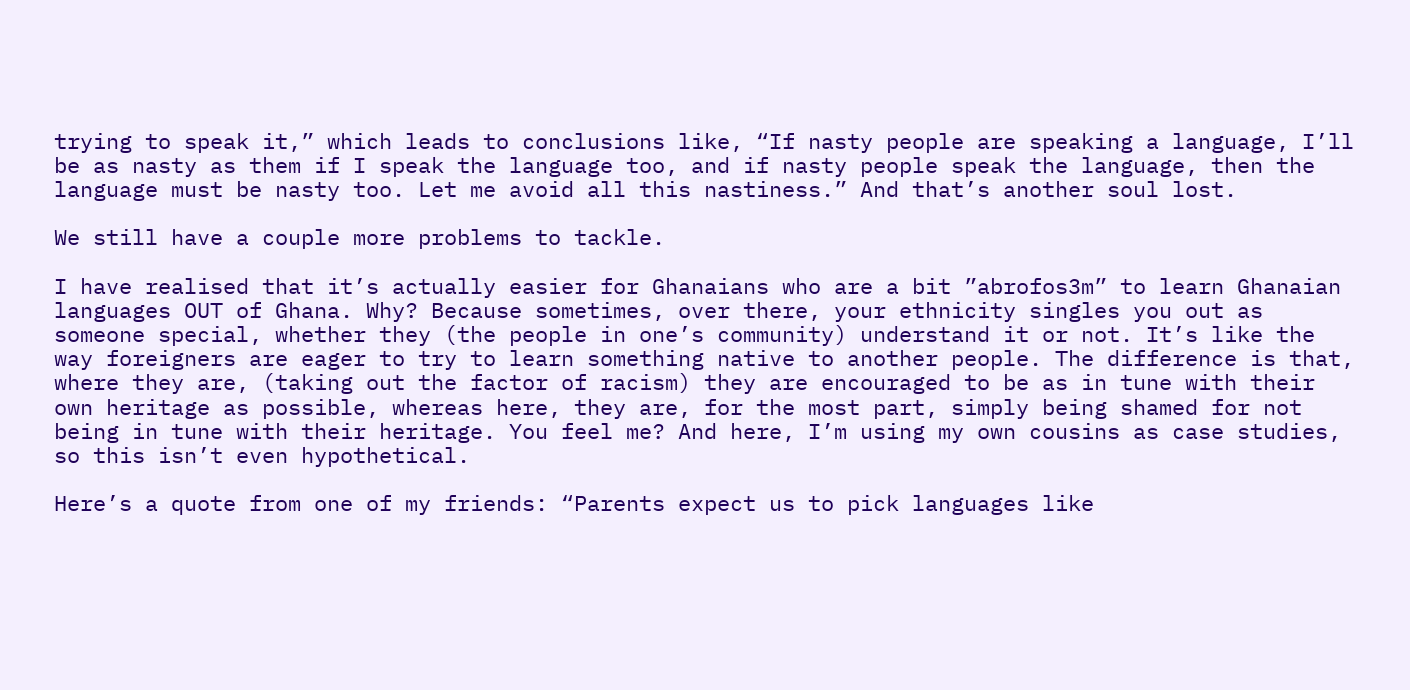trying to speak it,” which leads to conclusions like, “If nasty people are speaking a language, I’ll be as nasty as them if I speak the language too, and if nasty people speak the language, then the language must be nasty too. Let me avoid all this nastiness.” And that’s another soul lost.

We still have a couple more problems to tackle.

I have realised that it’s actually easier for Ghanaians who are a bit ”abrofos3m” to learn Ghanaian languages OUT of Ghana. Why? Because sometimes, over there, your ethnicity singles you out as someone special, whether they (the people in one’s community) understand it or not. It’s like the way foreigners are eager to try to learn something native to another people. The difference is that, where they are, (taking out the factor of racism) they are encouraged to be as in tune with their own heritage as possible, whereas here, they are, for the most part, simply being shamed for not being in tune with their heritage. You feel me? And here, I’m using my own cousins as case studies, so this isn’t even hypothetical.

Here’s a quote from one of my friends: “Parents expect us to pick languages like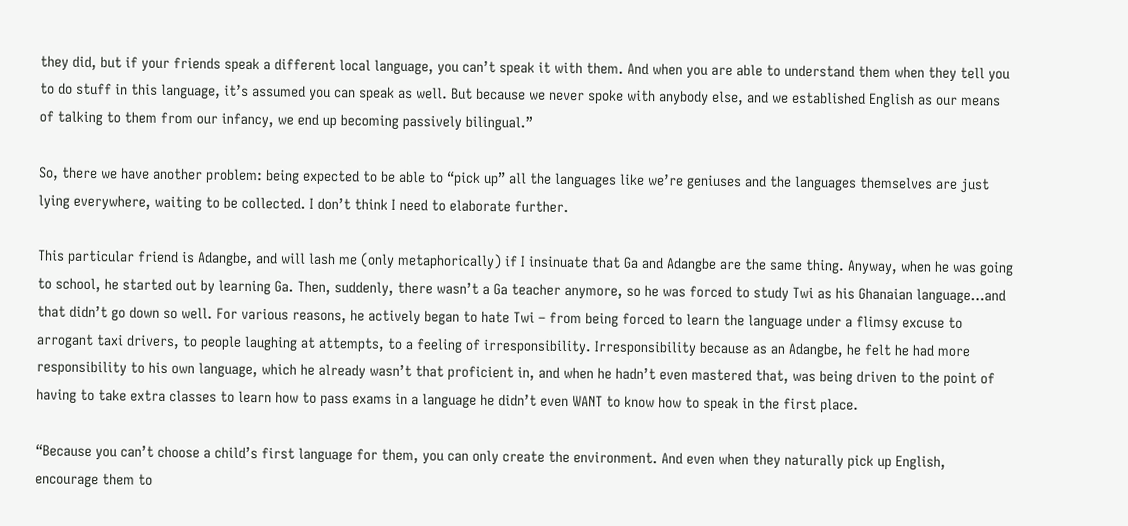they did, but if your friends speak a different local language, you can’t speak it with them. And when you are able to understand them when they tell you to do stuff in this language, it’s assumed you can speak as well. But because we never spoke with anybody else, and we established English as our means of talking to them from our infancy, we end up becoming passively bilingual.”

So, there we have another problem: being expected to be able to “pick up” all the languages like we’re geniuses and the languages themselves are just lying everywhere, waiting to be collected. I don’t think I need to elaborate further.

This particular friend is Adangbe, and will lash me (only metaphorically) if I insinuate that Ga and Adangbe are the same thing. Anyway, when he was going to school, he started out by learning Ga. Then, suddenly, there wasn’t a Ga teacher anymore, so he was forced to study Twi as his Ghanaian language…and that didn’t go down so well. For various reasons, he actively began to hate Twi – from being forced to learn the language under a flimsy excuse to arrogant taxi drivers, to people laughing at attempts, to a feeling of irresponsibility. Irresponsibility because as an Adangbe, he felt he had more responsibility to his own language, which he already wasn’t that proficient in, and when he hadn’t even mastered that, was being driven to the point of having to take extra classes to learn how to pass exams in a language he didn’t even WANT to know how to speak in the first place.

“Because you can’t choose a child’s first language for them, you can only create the environment. And even when they naturally pick up English, encourage them to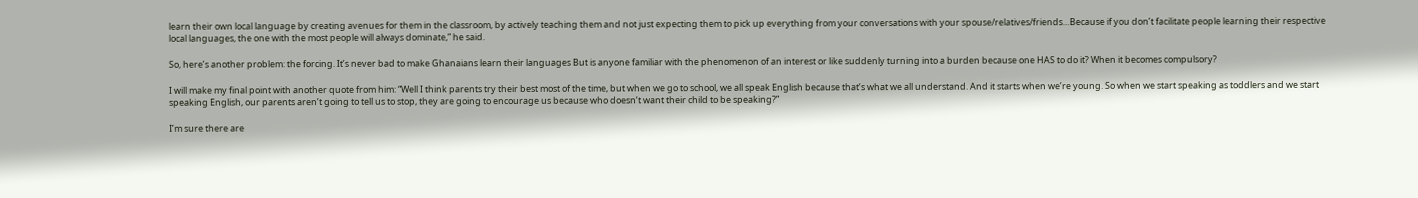learn their own local language by creating avenues for them in the classroom, by actively teaching them and not just expecting them to pick up everything from your conversations with your spouse/relatives/friends…Because if you don’t facilitate people learning their respective local languages, the one with the most people will always dominate,” he said.

So, here’s another problem: the forcing. It’s never bad to make Ghanaians learn their languages But is anyone familiar with the phenomenon of an interest or like suddenly turning into a burden because one HAS to do it? When it becomes compulsory?

I will make my final point with another quote from him: “Well I think parents try their best most of the time, but when we go to school, we all speak English because that’s what we all understand. And it starts when we’re young. So when we start speaking as toddlers and we start speaking English, our parents aren’t going to tell us to stop, they are going to encourage us because who doesn’t want their child to be speaking?”

I’m sure there are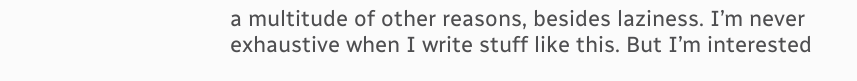a multitude of other reasons, besides laziness. I’m never exhaustive when I write stuff like this. But I’m interested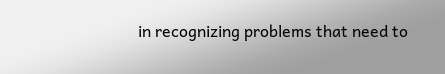in recognizing problems that need to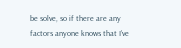be solve, so if there are any factors anyone knows that I’ve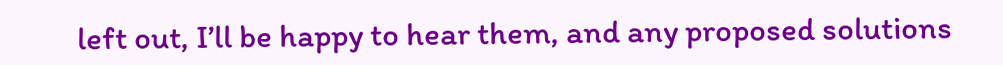left out, I’ll be happy to hear them, and any proposed solutions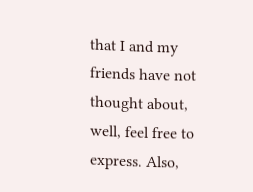that I and my friends have not thought about, well, feel free to express. Also,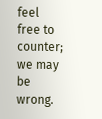feel free to counter; we may be wrong.